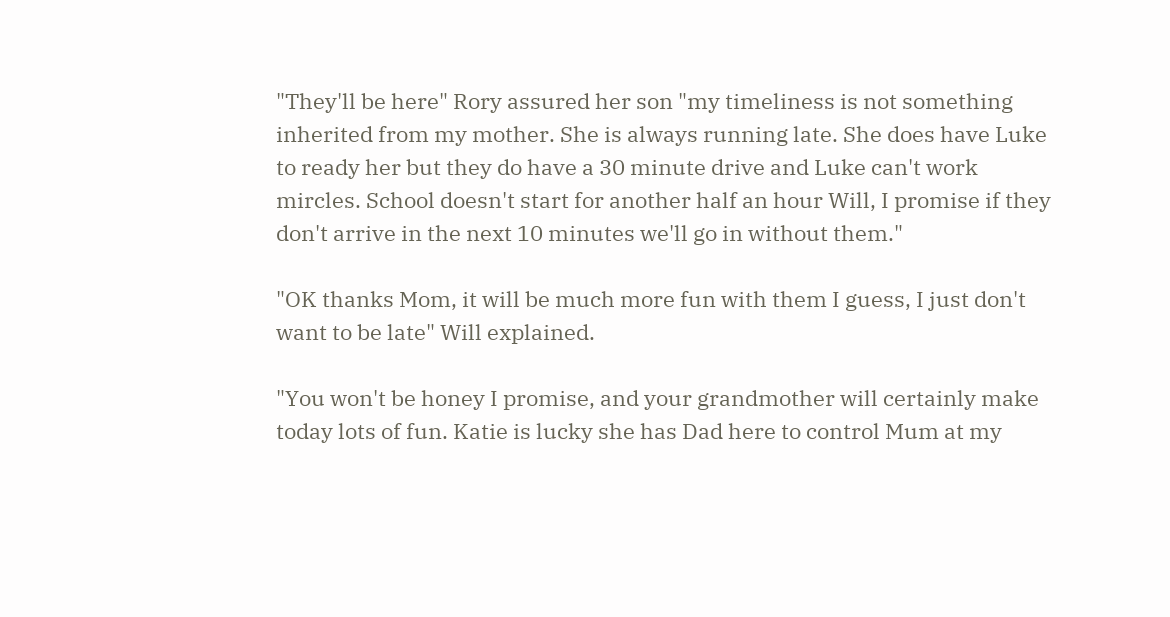"They'll be here" Rory assured her son "my timeliness is not something inherited from my mother. She is always running late. She does have Luke to ready her but they do have a 30 minute drive and Luke can't work mircles. School doesn't start for another half an hour Will, I promise if they don't arrive in the next 10 minutes we'll go in without them."

"OK thanks Mom, it will be much more fun with them I guess, I just don't want to be late" Will explained.

"You won't be honey I promise, and your grandmother will certainly make today lots of fun. Katie is lucky she has Dad here to control Mum at my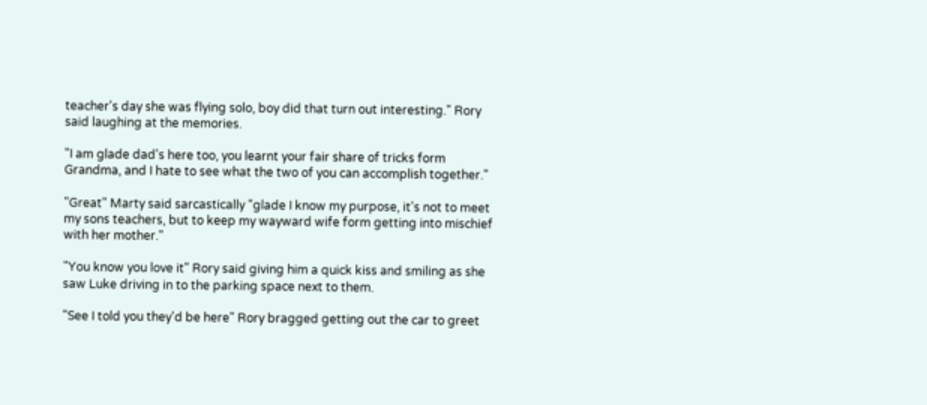teacher's day she was flying solo, boy did that turn out interesting." Rory said laughing at the memories.

"I am glade dad's here too, you learnt your fair share of tricks form Grandma, and I hate to see what the two of you can accomplish together."

"Great" Marty said sarcastically "glade I know my purpose, it's not to meet my sons teachers, but to keep my wayward wife form getting into mischief with her mother."

"You know you love it" Rory said giving him a quick kiss and smiling as she saw Luke driving in to the parking space next to them.

"See I told you they'd be here" Rory bragged getting out the car to greet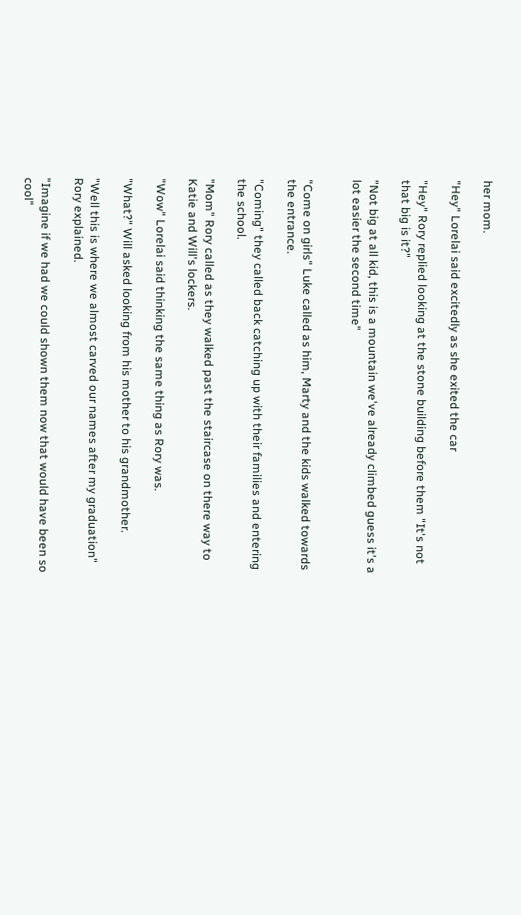her mom.

"Hey" Lorelai said excitedly as she exited the car

"Hey" Rory replied looking at the stone building before them "It's not that big is it?"

"Not big at all kid, this is a mountain we've already climbed guess it's a lot easier the second time"


"Come on girls" Luke called as him, Marty and the kids walked towards the entrance.

"Coming" they called back catching up with their families and entering the school.

"Mom" Rory called as they walked past the staircase on there way to Katie and Will's lockers.

"Wow" Lorelai said thinking the same thing as Rory was.

"What?" Will asked looking from his mother to his grandmother.

"Well this is where we almost carved our names after my graduation" Rory explained.

"Imagine if we had we could shown them now that would have been so cool"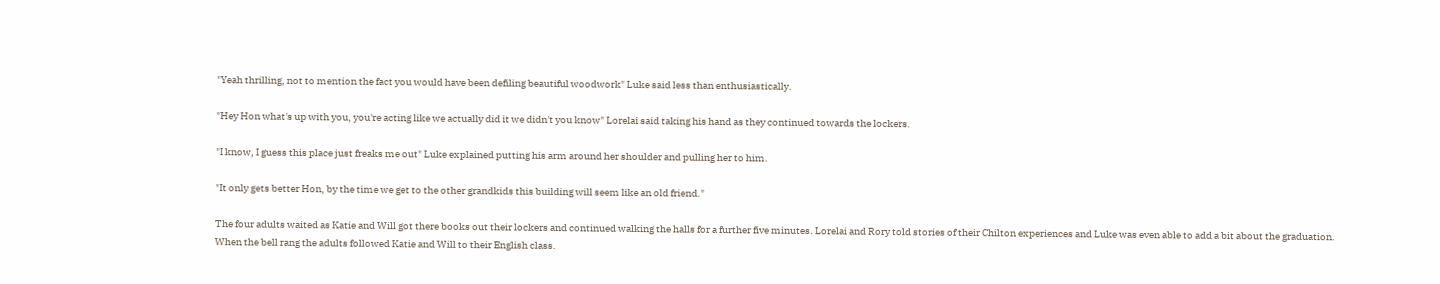"Yeah thrilling, not to mention the fact you would have been defiling beautiful woodwork" Luke said less than enthusiastically.

"Hey Hon what's up with you, you're acting like we actually did it we didn't you know" Lorelai said taking his hand as they continued towards the lockers.

"I know, I guess this place just freaks me out" Luke explained putting his arm around her shoulder and pulling her to him.

"It only gets better Hon, by the time we get to the other grandkids this building will seem like an old friend."

The four adults waited as Katie and Will got there books out their lockers and continued walking the halls for a further five minutes. Lorelai and Rory told stories of their Chilton experiences and Luke was even able to add a bit about the graduation. When the bell rang the adults followed Katie and Will to their English class.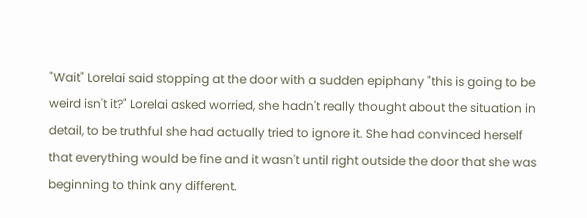"Wait" Lorelai said stopping at the door with a sudden epiphany "this is going to be weird isn't it?" Lorelai asked worried, she hadn't really thought about the situation in detail, to be truthful she had actually tried to ignore it. She had convinced herself that everything would be fine and it wasn't until right outside the door that she was beginning to think any different.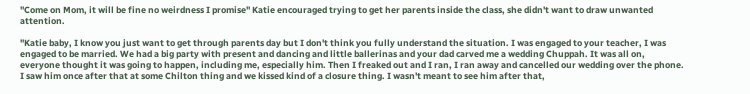"Come on Mom, it will be fine no weirdness I promise" Katie encouraged trying to get her parents inside the class, she didn't want to draw unwanted attention.

"Katie baby, I know you just want to get through parents day but I don't think you fully understand the situation. I was engaged to your teacher, I was engaged to be married. We had a big party with present and dancing and little ballerinas and your dad carved me a wedding Chuppah. It was all on, everyone thought it was going to happen, including me, especially him. Then I freaked out and I ran, I ran away and cancelled our wedding over the phone. I saw him once after that at some Chilton thing and we kissed kind of a closure thing. I wasn't meant to see him after that,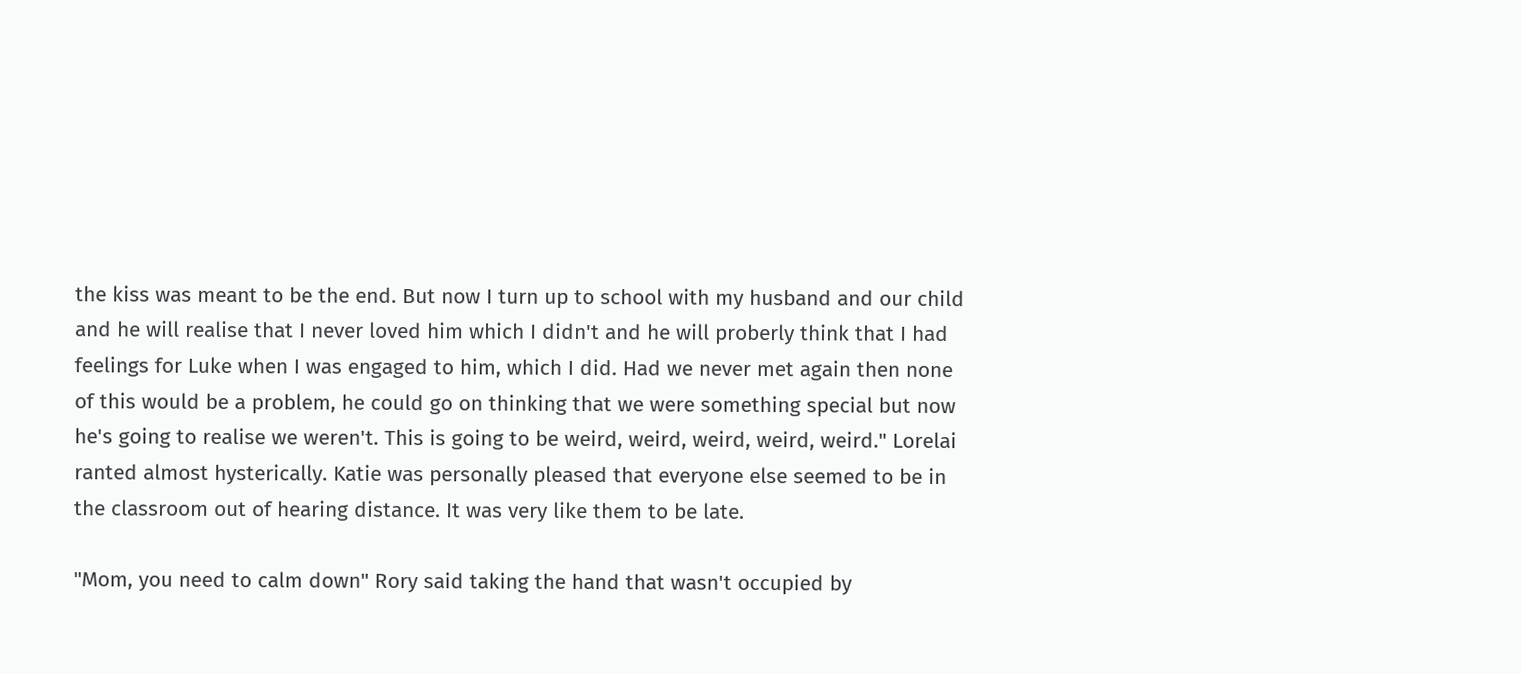the kiss was meant to be the end. But now I turn up to school with my husband and our child and he will realise that I never loved him which I didn't and he will proberly think that I had feelings for Luke when I was engaged to him, which I did. Had we never met again then none of this would be a problem, he could go on thinking that we were something special but now he's going to realise we weren't. This is going to be weird, weird, weird, weird, weird." Lorelai ranted almost hysterically. Katie was personally pleased that everyone else seemed to be in the classroom out of hearing distance. It was very like them to be late.

"Mom, you need to calm down" Rory said taking the hand that wasn't occupied by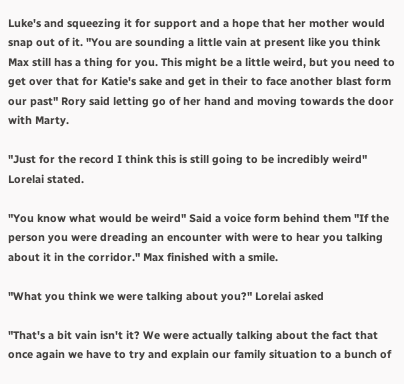Luke's and squeezing it for support and a hope that her mother would snap out of it. "You are sounding a little vain at present like you think Max still has a thing for you. This might be a little weird, but you need to get over that for Katie's sake and get in their to face another blast form our past" Rory said letting go of her hand and moving towards the door with Marty.

"Just for the record I think this is still going to be incredibly weird" Lorelai stated.

"You know what would be weird" Said a voice form behind them "If the person you were dreading an encounter with were to hear you talking about it in the corridor." Max finished with a smile.

"What you think we were talking about you?" Lorelai asked

"That's a bit vain isn't it? We were actually talking about the fact that once again we have to try and explain our family situation to a bunch of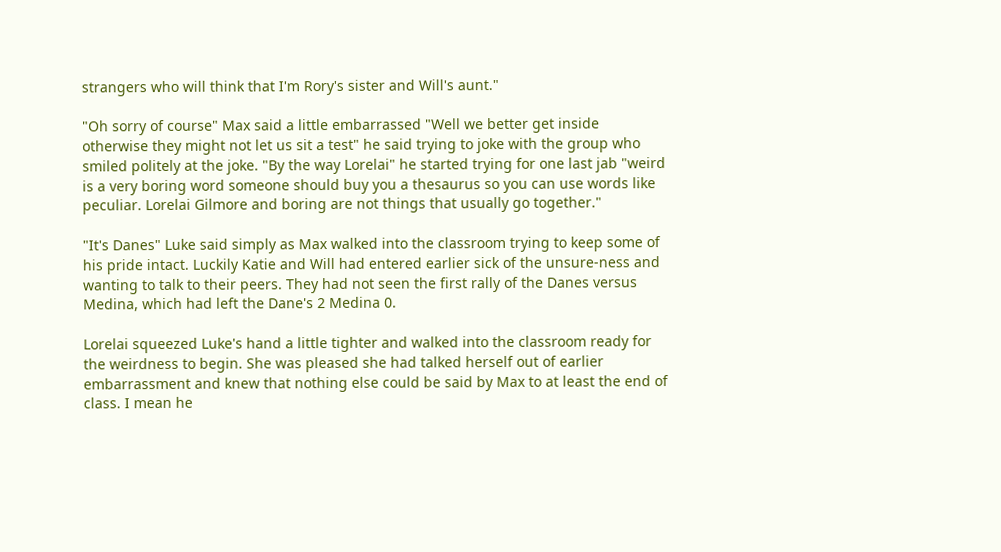strangers who will think that I'm Rory's sister and Will's aunt."

"Oh sorry of course" Max said a little embarrassed "Well we better get inside otherwise they might not let us sit a test" he said trying to joke with the group who smiled politely at the joke. "By the way Lorelai" he started trying for one last jab "weird is a very boring word someone should buy you a thesaurus so you can use words like peculiar. Lorelai Gilmore and boring are not things that usually go together."

"It's Danes" Luke said simply as Max walked into the classroom trying to keep some of his pride intact. Luckily Katie and Will had entered earlier sick of the unsure-ness and wanting to talk to their peers. They had not seen the first rally of the Danes versus Medina, which had left the Dane's 2 Medina 0.

Lorelai squeezed Luke's hand a little tighter and walked into the classroom ready for the weirdness to begin. She was pleased she had talked herself out of earlier embarrassment and knew that nothing else could be said by Max to at least the end of class. I mean he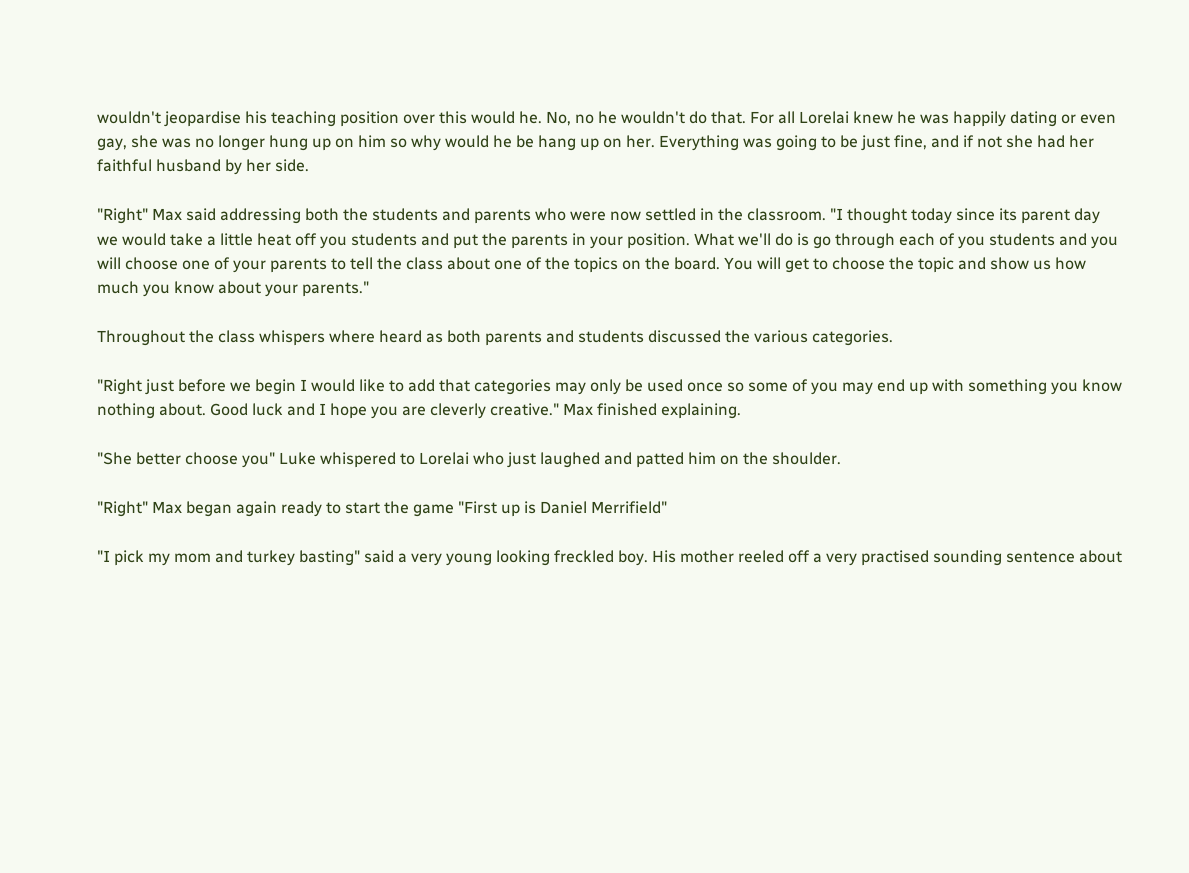wouldn't jeopardise his teaching position over this would he. No, no he wouldn't do that. For all Lorelai knew he was happily dating or even gay, she was no longer hung up on him so why would he be hang up on her. Everything was going to be just fine, and if not she had her faithful husband by her side.

"Right" Max said addressing both the students and parents who were now settled in the classroom. "I thought today since its parent day we would take a little heat off you students and put the parents in your position. What we'll do is go through each of you students and you will choose one of your parents to tell the class about one of the topics on the board. You will get to choose the topic and show us how much you know about your parents."

Throughout the class whispers where heard as both parents and students discussed the various categories.

"Right just before we begin I would like to add that categories may only be used once so some of you may end up with something you know nothing about. Good luck and I hope you are cleverly creative." Max finished explaining.

"She better choose you" Luke whispered to Lorelai who just laughed and patted him on the shoulder.

"Right" Max began again ready to start the game "First up is Daniel Merrifield"

"I pick my mom and turkey basting" said a very young looking freckled boy. His mother reeled off a very practised sounding sentence about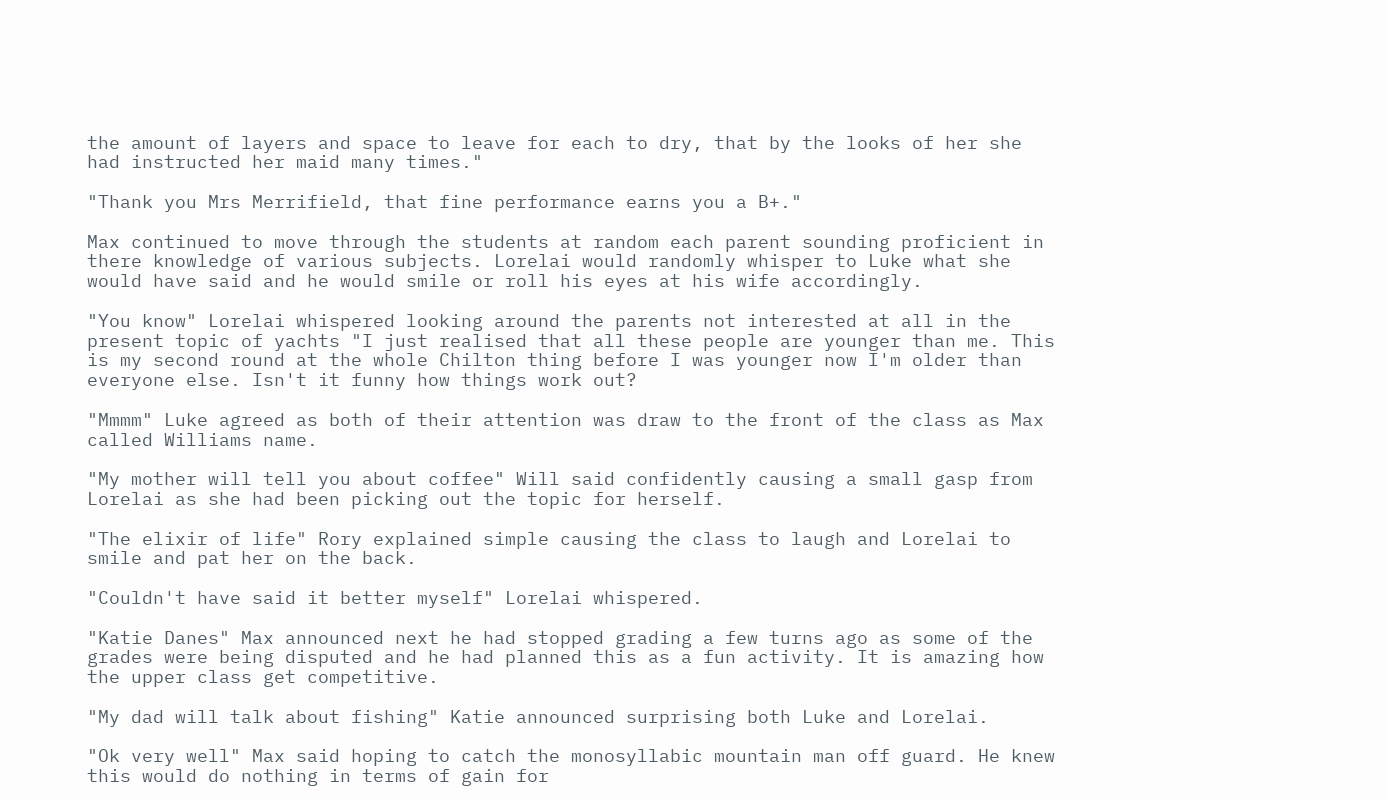the amount of layers and space to leave for each to dry, that by the looks of her she had instructed her maid many times."

"Thank you Mrs Merrifield, that fine performance earns you a B+."

Max continued to move through the students at random each parent sounding proficient in there knowledge of various subjects. Lorelai would randomly whisper to Luke what she would have said and he would smile or roll his eyes at his wife accordingly.

"You know" Lorelai whispered looking around the parents not interested at all in the present topic of yachts "I just realised that all these people are younger than me. This is my second round at the whole Chilton thing before I was younger now I'm older than everyone else. Isn't it funny how things work out?

"Mmmm" Luke agreed as both of their attention was draw to the front of the class as Max called Williams name.

"My mother will tell you about coffee" Will said confidently causing a small gasp from Lorelai as she had been picking out the topic for herself.

"The elixir of life" Rory explained simple causing the class to laugh and Lorelai to smile and pat her on the back.

"Couldn't have said it better myself" Lorelai whispered.

"Katie Danes" Max announced next he had stopped grading a few turns ago as some of the grades were being disputed and he had planned this as a fun activity. It is amazing how the upper class get competitive.

"My dad will talk about fishing" Katie announced surprising both Luke and Lorelai.

"Ok very well" Max said hoping to catch the monosyllabic mountain man off guard. He knew this would do nothing in terms of gain for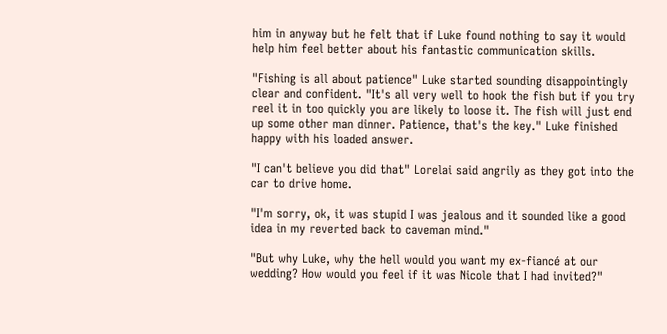him in anyway but he felt that if Luke found nothing to say it would help him feel better about his fantastic communication skills.

"Fishing is all about patience" Luke started sounding disappointingly clear and confident. "It's all very well to hook the fish but if you try reel it in too quickly you are likely to loose it. The fish will just end up some other man dinner. Patience, that's the key." Luke finished happy with his loaded answer.

"I can't believe you did that" Lorelai said angrily as they got into the car to drive home.

"I'm sorry, ok, it was stupid I was jealous and it sounded like a good idea in my reverted back to caveman mind."

"But why Luke, why the hell would you want my ex-fiancé at our wedding? How would you feel if it was Nicole that I had invited?"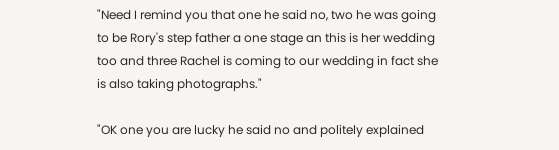"Need I remind you that one he said no, two he was going to be Rory's step father a one stage an this is her wedding too and three Rachel is coming to our wedding in fact she is also taking photographs."

"OK one you are lucky he said no and politely explained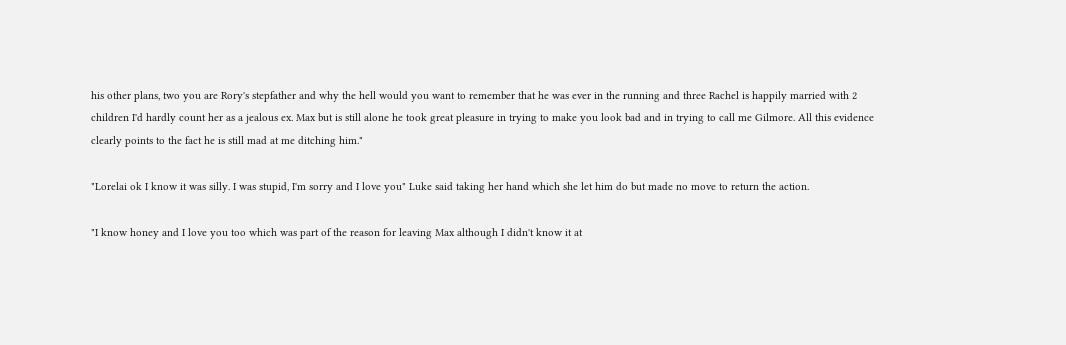his other plans, two you are Rory's stepfather and why the hell would you want to remember that he was ever in the running and three Rachel is happily married with 2 children I'd hardly count her as a jealous ex. Max but is still alone he took great pleasure in trying to make you look bad and in trying to call me Gilmore. All this evidence clearly points to the fact he is still mad at me ditching him."

"Lorelai ok I know it was silly. I was stupid, I'm sorry and I love you" Luke said taking her hand which she let him do but made no move to return the action.

"I know honey and I love you too which was part of the reason for leaving Max although I didn't know it at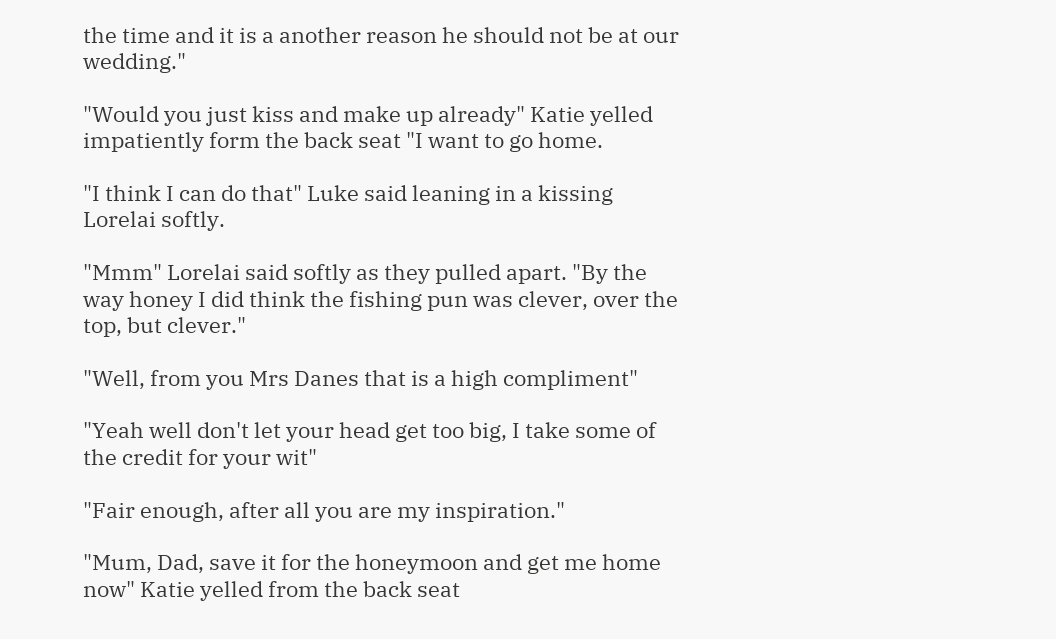the time and it is a another reason he should not be at our wedding."

"Would you just kiss and make up already" Katie yelled impatiently form the back seat "I want to go home.

"I think I can do that" Luke said leaning in a kissing Lorelai softly.

"Mmm" Lorelai said softly as they pulled apart. "By the way honey I did think the fishing pun was clever, over the top, but clever."

"Well, from you Mrs Danes that is a high compliment"

"Yeah well don't let your head get too big, I take some of the credit for your wit"

"Fair enough, after all you are my inspiration."

"Mum, Dad, save it for the honeymoon and get me home now" Katie yelled from the back seat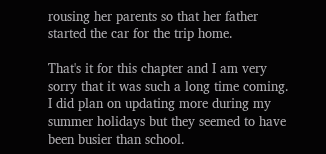rousing her parents so that her father started the car for the trip home.

That's it for this chapter and I am very sorry that it was such a long time coming. I did plan on updating more during my summer holidays but they seemed to have been busier than school.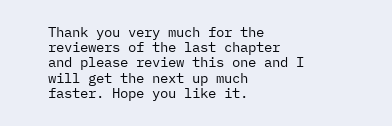Thank you very much for the reviewers of the last chapter and please review this one and I will get the next up much faster. Hope you like it.